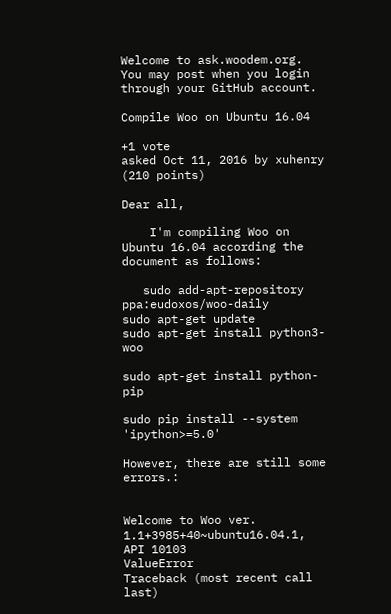Welcome to ask.woodem.org. You may post when you login through your GitHub account.

Compile Woo on Ubuntu 16.04

+1 vote
asked Oct 11, 2016 by xuhenry (210 points)

Dear all,

    I'm compiling Woo on Ubuntu 16.04 according the document as follows:

   sudo add-apt-repository ppa:eudoxos/woo-daily
sudo apt-get update
sudo apt-get install python3-woo

sudo apt-get install python-pip

sudo pip install --system 'ipython>=5.0'

However, there are still some errors.:


Welcome to Woo ver. 1.1+3985+40~ubuntu16.04.1, API 10103
ValueError                                Traceback (most recent call last)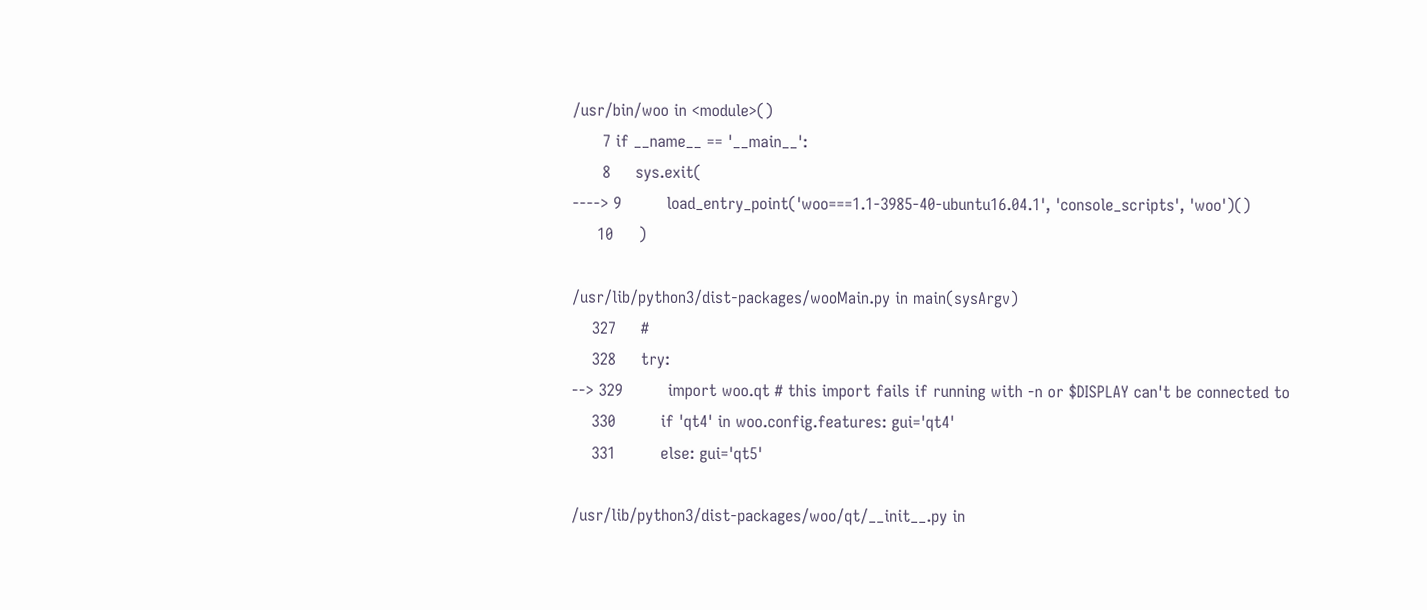/usr/bin/woo in <module>()
      7 if __name__ == '__main__':
      8     sys.exit(
----> 9         load_entry_point('woo===1.1-3985-40-ubuntu16.04.1', 'console_scripts', 'woo')()
     10     )

/usr/lib/python3/dist-packages/wooMain.py in main(sysArgv)
    327     #
    328     try:
--> 329         import woo.qt # this import fails if running with -n or $DISPLAY can't be connected to
    330         if 'qt4' in woo.config.features: gui='qt4'
    331         else: gui='qt5'

/usr/lib/python3/dist-packages/woo/qt/__init__.py in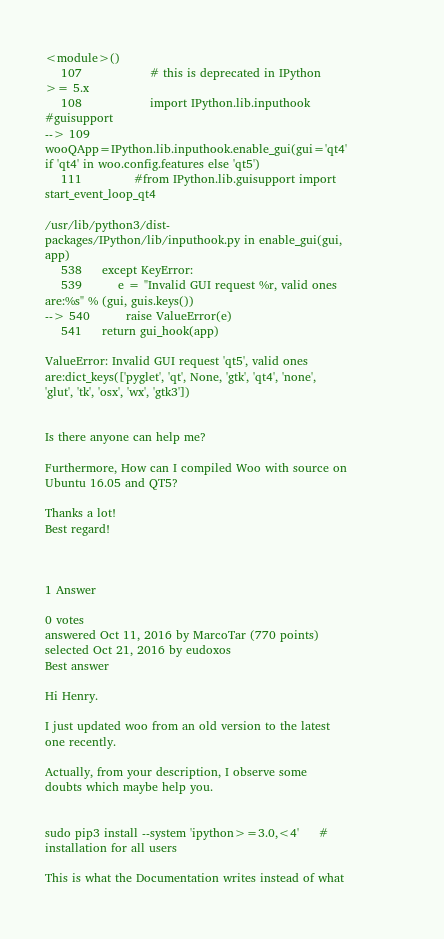<module>()
    107                 # this is deprecated in IPython >= 5.x
    108                 import IPython.lib.inputhook #guisupport
--> 109                 wooQApp=IPython.lib.inputhook.enable_gui(gui='qt4' if 'qt4' in woo.config.features else 'qt5')
    111             #from IPython.lib.guisupport import start_event_loop_qt4

/usr/lib/python3/dist-packages/IPython/lib/inputhook.py in enable_gui(gui, app)
    538     except KeyError:
    539         e = "Invalid GUI request %r, valid ones are:%s" % (gui, guis.keys())
--> 540         raise ValueError(e)
    541     return gui_hook(app)

ValueError: Invalid GUI request 'qt5', valid ones are:dict_keys(['pyglet', 'qt', None, 'gtk', 'qt4', 'none', 'glut', 'tk', 'osx', 'wx', 'gtk3'])


Is there anyone can help me?

Furthermore, How can I compiled Woo with source on Ubuntu 16.05 and QT5?

Thanks a lot!
Best regard!



1 Answer

0 votes
answered Oct 11, 2016 by MarcoTar (770 points)
selected Oct 21, 2016 by eudoxos
Best answer

Hi Henry.

I just updated woo from an old version to the latest one recently.

Actually, from your description, I observe some doubts which maybe help you.


sudo pip3 install --system 'ipython>=3.0,<4'     # installation for all users

This is what the Documentation writes instead of what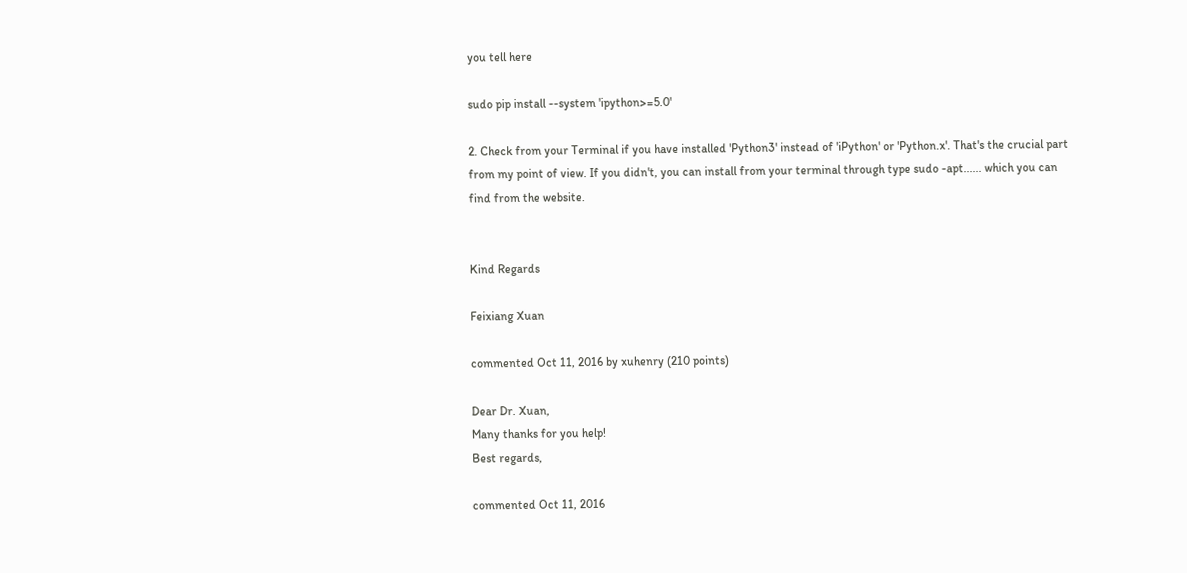you tell here

sudo pip install --system 'ipython>=5.0'

2. Check from your Terminal if you have installed 'Python3' instead of 'iPython' or 'Python.x'. That's the crucial part from my point of view. If you didn't, you can install from your terminal through type sudo -apt...... which you can find from the website.


Kind Regards

Feixiang Xuan

commented Oct 11, 2016 by xuhenry (210 points)

Dear Dr. Xuan,
Many thanks for you help!
Best regards,

commented Oct 11, 2016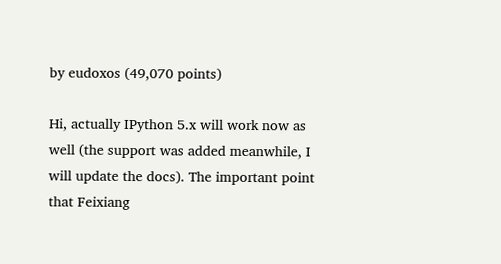by eudoxos (49,070 points)

Hi, actually IPython 5.x will work now as well (the support was added meanwhile, I will update the docs). The important point that Feixiang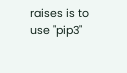raises is to use "pip3"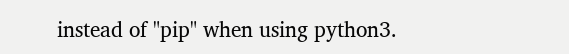instead of "pip" when using python3.